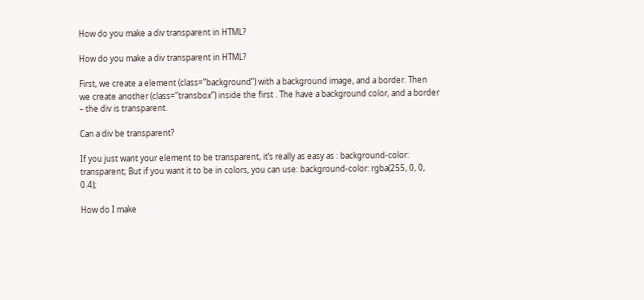How do you make a div transparent in HTML?

How do you make a div transparent in HTML?

First, we create a element (class=”background”) with a background image, and a border. Then we create another (class=”transbox”) inside the first . The have a background color, and a border – the div is transparent.

Can a div be transparent?

If you just want your element to be transparent, it’s really as easy as : background-color: transparent; But if you want it to be in colors, you can use: background-color: rgba(255, 0, 0, 0.4);

How do I make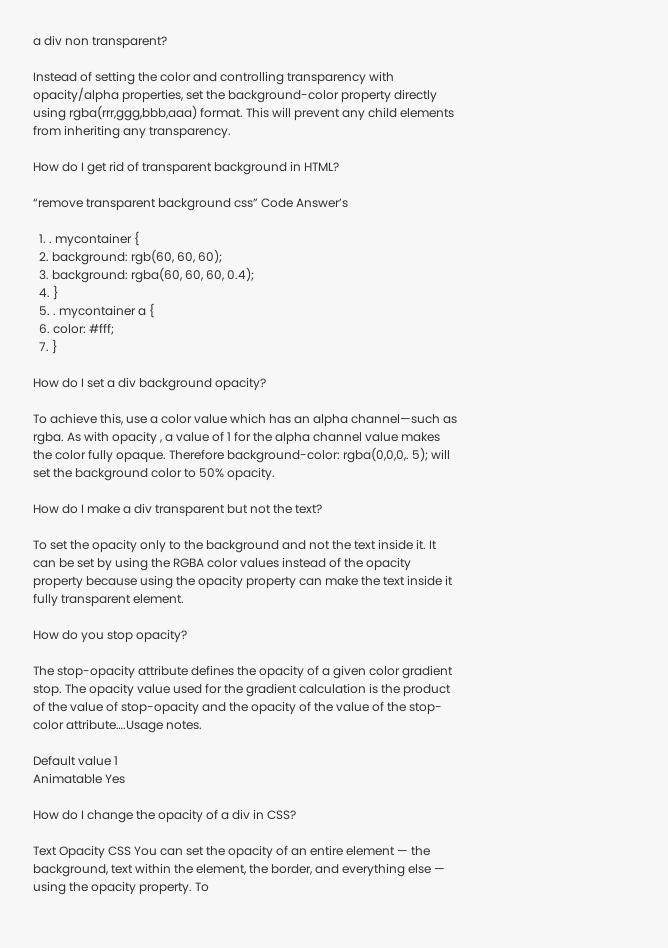a div non transparent?

Instead of setting the color and controlling transparency with opacity/alpha properties, set the background-color property directly using rgba(rrr,ggg,bbb,aaa) format. This will prevent any child elements from inheriting any transparency.

How do I get rid of transparent background in HTML?

“remove transparent background css” Code Answer’s

  1. . mycontainer {
  2. background: rgb(60, 60, 60);
  3. background: rgba(60, 60, 60, 0.4);
  4. }
  5. . mycontainer a {
  6. color: #fff;
  7. }

How do I set a div background opacity?

To achieve this, use a color value which has an alpha channel—such as rgba. As with opacity , a value of 1 for the alpha channel value makes the color fully opaque. Therefore background-color: rgba(0,0,0,. 5); will set the background color to 50% opacity.

How do I make a div transparent but not the text?

To set the opacity only to the background and not the text inside it. It can be set by using the RGBA color values instead of the opacity property because using the opacity property can make the text inside it fully transparent element.

How do you stop opacity?

The stop-opacity attribute defines the opacity of a given color gradient stop. The opacity value used for the gradient calculation is the product of the value of stop-opacity and the opacity of the value of the stop-color attribute….Usage notes.

Default value 1
Animatable Yes

How do I change the opacity of a div in CSS?

Text Opacity CSS You can set the opacity of an entire element — the background, text within the element, the border, and everything else — using the opacity property. To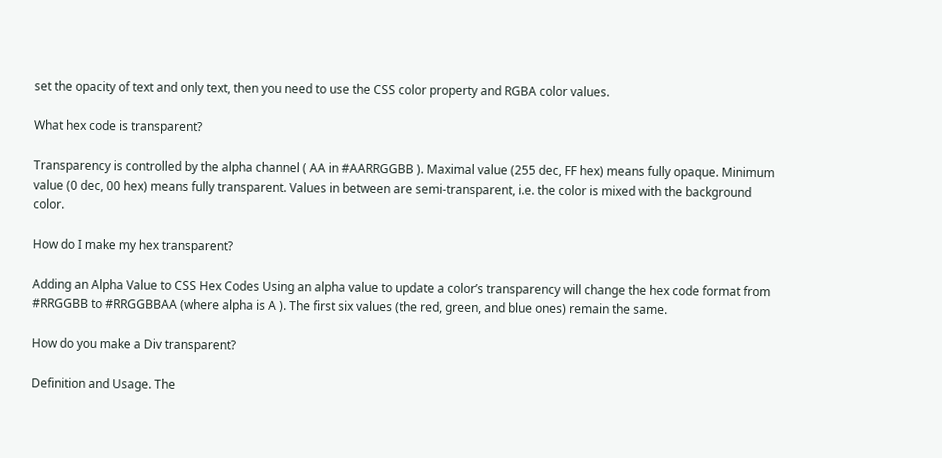set the opacity of text and only text, then you need to use the CSS color property and RGBA color values.

What hex code is transparent?

Transparency is controlled by the alpha channel ( AA in #AARRGGBB ). Maximal value (255 dec, FF hex) means fully opaque. Minimum value (0 dec, 00 hex) means fully transparent. Values in between are semi-transparent, i.e. the color is mixed with the background color.

How do I make my hex transparent?

Adding an Alpha Value to CSS Hex Codes Using an alpha value to update a color’s transparency will change the hex code format from #RRGGBB to #RRGGBBAA (where alpha is A ). The first six values (the red, green, and blue ones) remain the same.

How do you make a Div transparent?

Definition and Usage. The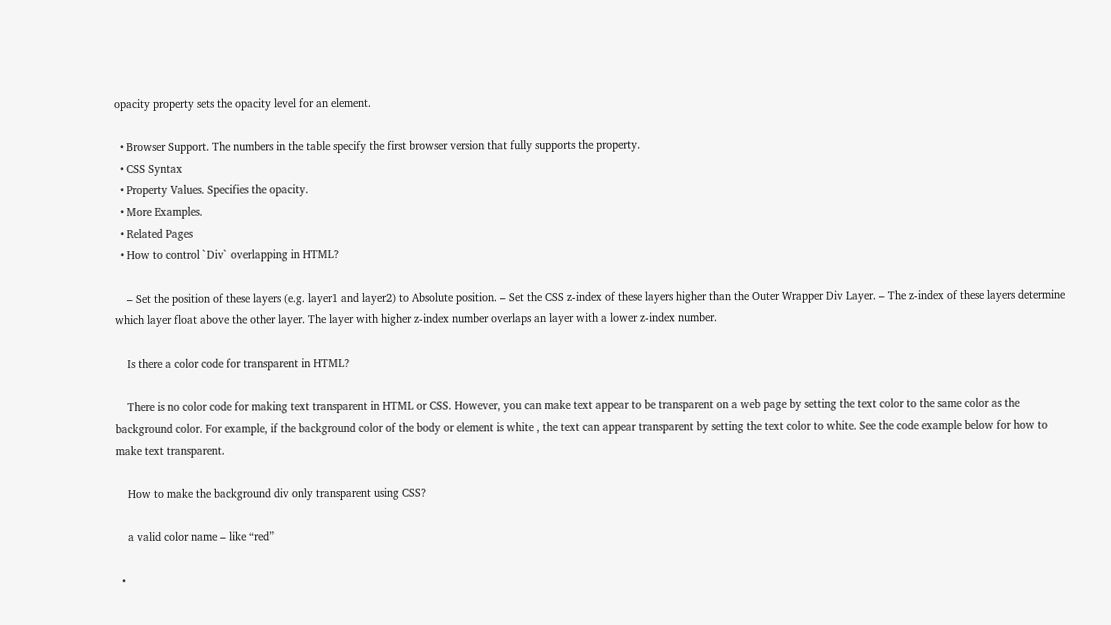opacity property sets the opacity level for an element.

  • Browser Support. The numbers in the table specify the first browser version that fully supports the property.
  • CSS Syntax
  • Property Values. Specifies the opacity.
  • More Examples.
  • Related Pages
  • How to control `Div` overlapping in HTML?

    – Set the position of these layers (e.g. layer1 and layer2) to Absolute position. – Set the CSS z-index of these layers higher than the Outer Wrapper Div Layer. – The z-index of these layers determine which layer float above the other layer. The layer with higher z-index number overlaps an layer with a lower z-index number.

    Is there a color code for transparent in HTML?

    There is no color code for making text transparent in HTML or CSS. However, you can make text appear to be transparent on a web page by setting the text color to the same color as the background color. For example, if the background color of the body or element is white , the text can appear transparent by setting the text color to white. See the code example below for how to make text transparent.

    How to make the background div only transparent using CSS?

    a valid color name – like “red”

  •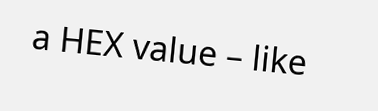a HEX value – like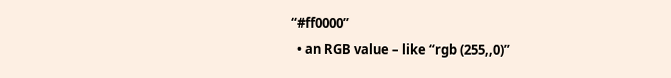“#ff0000”
  • an RGB value – like “rgb (255,,0)”